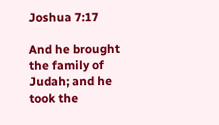Joshua 7:17

And he brought the family of Judah; and he took the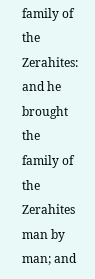family of the Zerahites: and he brought the family of the Zerahites man by man; and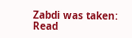Zabdi was taken:
Read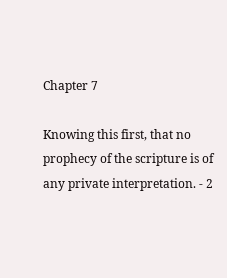Chapter 7

Knowing this first, that no prophecy of the scripture is of any private interpretation. - 2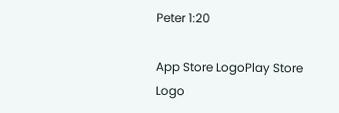Peter 1:20

App Store LogoPlay Store Logo